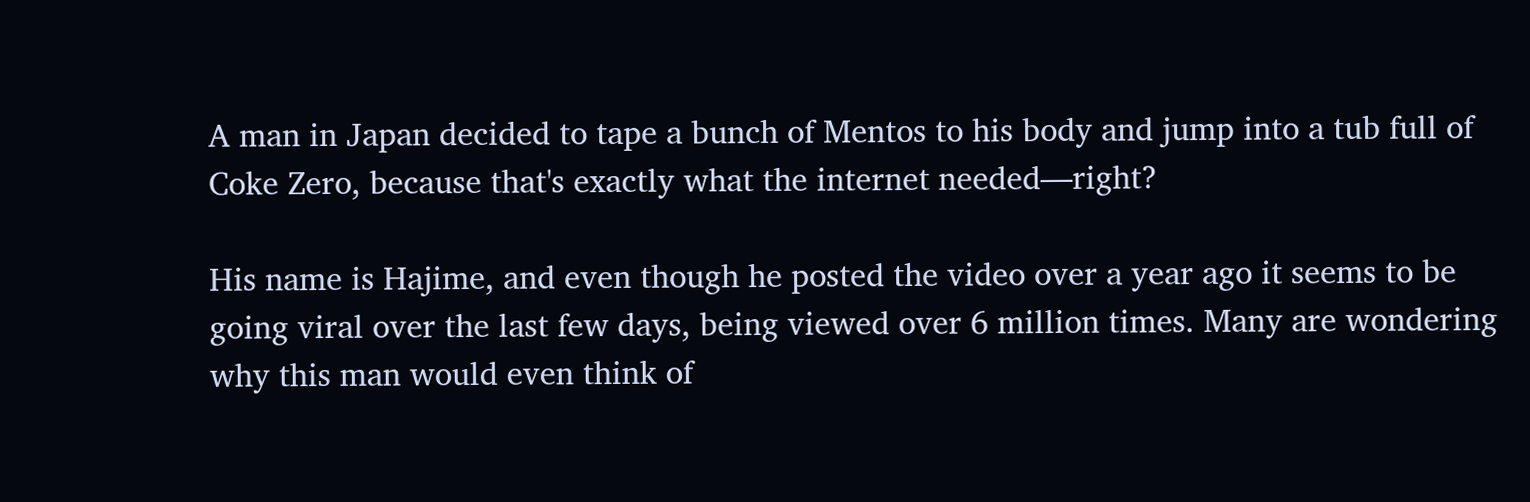A man in Japan decided to tape a bunch of Mentos to his body and jump into a tub full of Coke Zero, because that's exactly what the internet needed—right?

His name is Hajime, and even though he posted the video over a year ago it seems to be going viral over the last few days, being viewed over 6 million times. Many are wondering why this man would even think of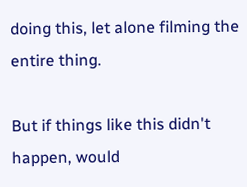doing this, let alone filming the entire thing.

But if things like this didn't happen, would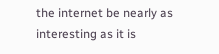the internet be nearly as interesting as it is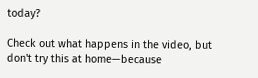today?

Check out what happens in the video, but don't try this at home—because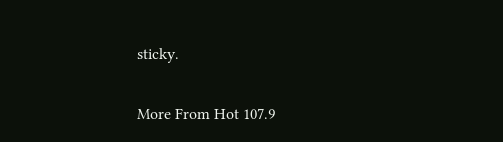sticky.

More From Hot 107.9